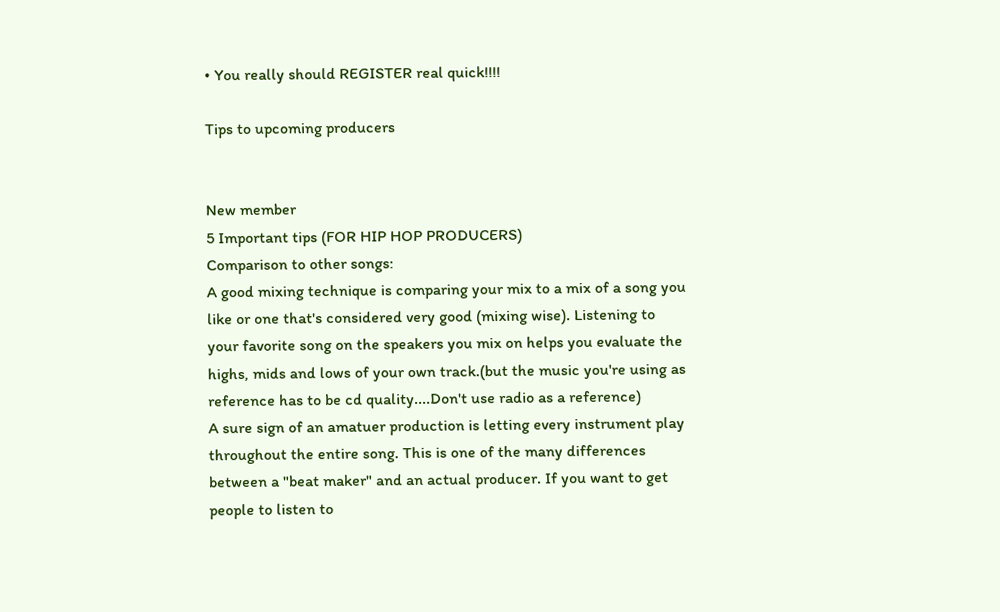• You really should REGISTER real quick!!!!

Tips to upcoming producers


New member
5 Important tips (FOR HIP HOP PRODUCERS)
Comparison to other songs:
A good mixing technique is comparing your mix to a mix of a song you like or one that's considered very good (mixing wise). Listening to your favorite song on the speakers you mix on helps you evaluate the highs, mids and lows of your own track.(but the music you're using as reference has to be cd quality....Don't use radio as a reference)
A sure sign of an amatuer production is letting every instrument play throughout the entire song. This is one of the many differences between a "beat maker" and an actual producer. If you want to get people to listen to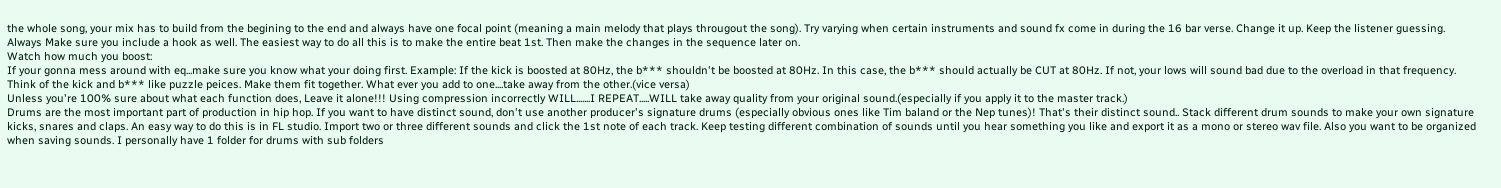the whole song, your mix has to build from the begining to the end and always have one focal point (meaning a main melody that plays througout the song). Try varying when certain instruments and sound fx come in during the 16 bar verse. Change it up. Keep the listener guessing. Always Make sure you include a hook as well. The easiest way to do all this is to make the entire beat 1st. Then make the changes in the sequence later on.
Watch how much you boost:
If your gonna mess around with eq...make sure you know what your doing first. Example: If the kick is boosted at 80Hz, the b*** shouldn't be boosted at 80Hz. In this case, the b*** should actually be CUT at 80Hz. If not, your lows will sound bad due to the overload in that frequency. Think of the kick and b*** like puzzle peices. Make them fit together. What ever you add to one....take away from the other.(vice versa)
Unless you're 100% sure about what each function does, Leave it alone!!! Using compression incorrectly WILL.......I REPEAT.....WILL take away quality from your original sound.(especially if you apply it to the master track.)
Drums are the most important part of production in hip hop. If you want to have distinct sound, don't use another producer's signature drums (especially obvious ones like Tim baland or the Nep tunes)! That's their distinct sound.. Stack different drum sounds to make your own signature kicks, snares and claps. An easy way to do this is in FL studio. Import two or three different sounds and click the 1st note of each track. Keep testing different combination of sounds until you hear something you like and export it as a mono or stereo wav file. Also you want to be organized when saving sounds. I personally have 1 folder for drums with sub folders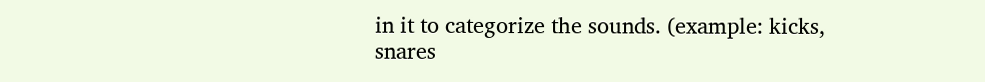in it to categorize the sounds. (example: kicks, snares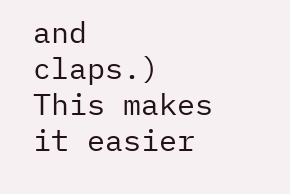and claps.) This makes it easier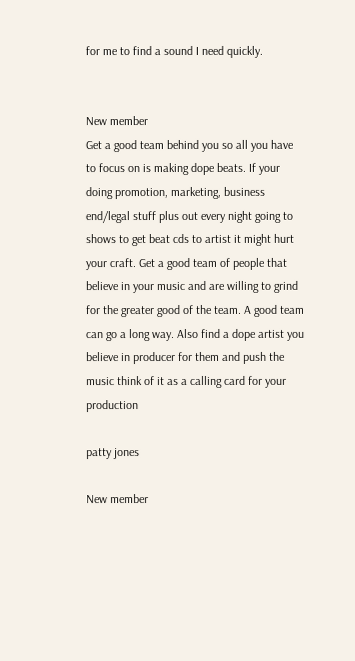for me to find a sound I need quickly.


New member
Get a good team behind you so all you have to focus on is making dope beats. If your doing promotion, marketing, business end/legal stuff plus out every night going to shows to get beat cds to artist it might hurt your craft. Get a good team of people that believe in your music and are willing to grind for the greater good of the team. A good team can go a long way. Also find a dope artist you believe in producer for them and push the music think of it as a calling card for your production

patty jones

New member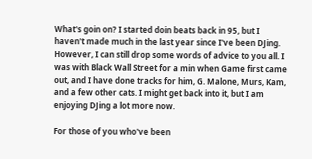What's goin on? I started doin beats back in 95, but I haven't made much in the last year since I've been DJing. However, I can still drop some words of advice to you all. I was with Black Wall Street for a min when Game first came out, and I have done tracks for him, G. Malone, Murs, Kam, and a few other cats. I might get back into it, but I am enjoying DJing a lot more now.

For those of you who've been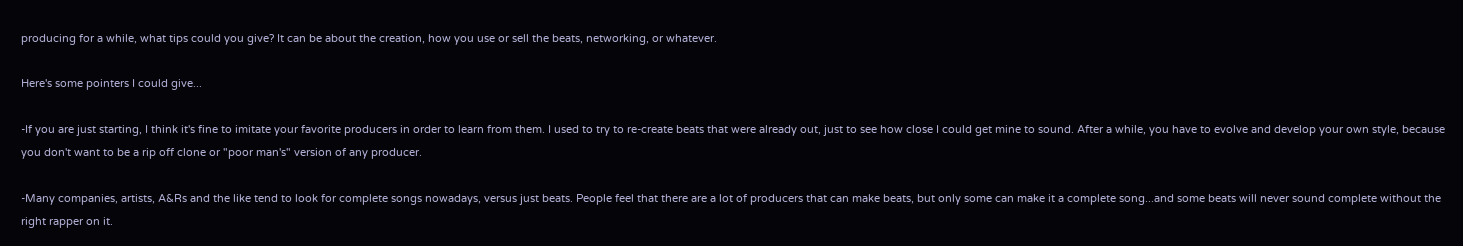producing for a while, what tips could you give? It can be about the creation, how you use or sell the beats, networking, or whatever.

Here's some pointers I could give...

-If you are just starting, I think it's fine to imitate your favorite producers in order to learn from them. I used to try to re-create beats that were already out, just to see how close I could get mine to sound. After a while, you have to evolve and develop your own style, because you don't want to be a rip off clone or "poor man's" version of any producer.

-Many companies, artists, A&Rs and the like tend to look for complete songs nowadays, versus just beats. People feel that there are a lot of producers that can make beats, but only some can make it a complete song...and some beats will never sound complete without the right rapper on it.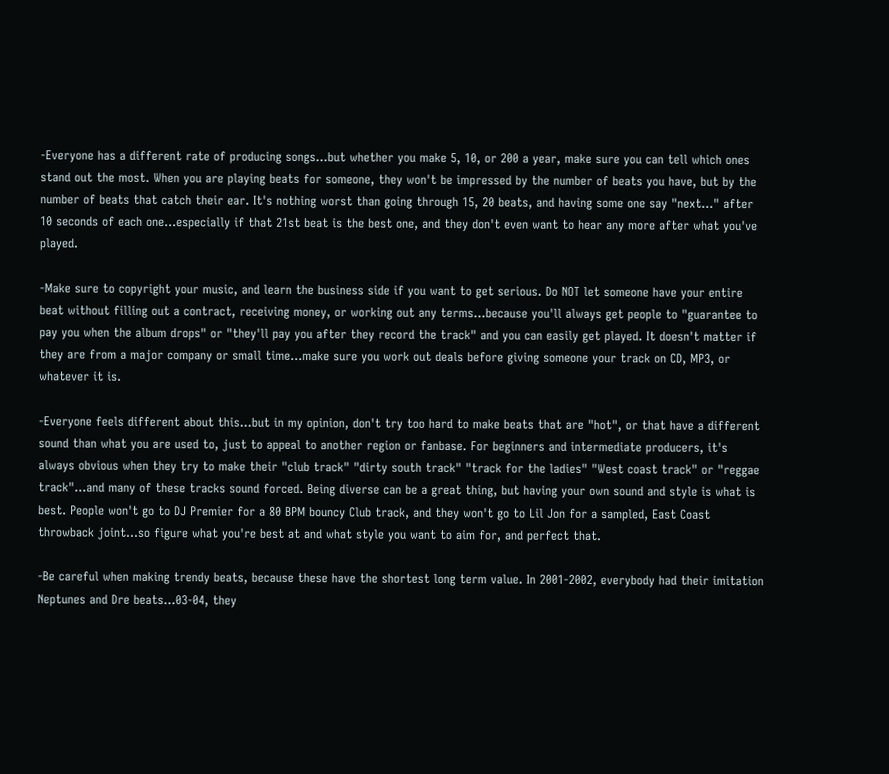-Everyone has a different rate of producing songs...but whether you make 5, 10, or 200 a year, make sure you can tell which ones stand out the most. When you are playing beats for someone, they won't be impressed by the number of beats you have, but by the number of beats that catch their ear. It's nothing worst than going through 15, 20 beats, and having some one say "next..." after 10 seconds of each one...especially if that 21st beat is the best one, and they don't even want to hear any more after what you've played.

-Make sure to copyright your music, and learn the business side if you want to get serious. Do NOT let someone have your entire beat without filling out a contract, receiving money, or working out any terms...because you'll always get people to "guarantee to pay you when the album drops" or "they'll pay you after they record the track" and you can easily get played. It doesn't matter if they are from a major company or small time...make sure you work out deals before giving someone your track on CD, MP3, or whatever it is.

-Everyone feels different about this...but in my opinion, don't try too hard to make beats that are "hot", or that have a different sound than what you are used to, just to appeal to another region or fanbase. For beginners and intermediate producers, it's always obvious when they try to make their "club track" "dirty south track" "track for the ladies" "West coast track" or "reggae track"...and many of these tracks sound forced. Being diverse can be a great thing, but having your own sound and style is what is best. People won't go to DJ Premier for a 80 BPM bouncy Club track, and they won't go to Lil Jon for a sampled, East Coast throwback joint...so figure what you're best at and what style you want to aim for, and perfect that.

-Be careful when making trendy beats, because these have the shortest long term value. In 2001-2002, everybody had their imitation Neptunes and Dre beats...03-04, they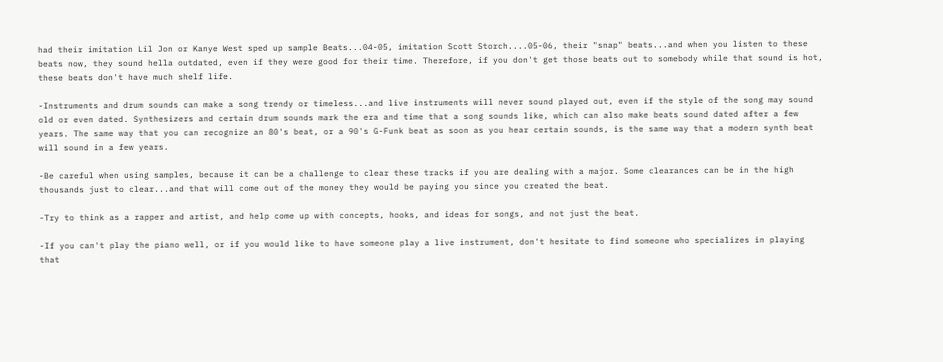had their imitation Lil Jon or Kanye West sped up sample Beats...04-05, imitation Scott Storch....05-06, their "snap" beats...and when you listen to these beats now, they sound hella outdated, even if they were good for their time. Therefore, if you don't get those beats out to somebody while that sound is hot, these beats don't have much shelf life.

-Instruments and drum sounds can make a song trendy or timeless...and live instruments will never sound played out, even if the style of the song may sound old or even dated. Synthesizers and certain drum sounds mark the era and time that a song sounds like, which can also make beats sound dated after a few years. The same way that you can recognize an 80's beat, or a 90's G-Funk beat as soon as you hear certain sounds, is the same way that a modern synth beat will sound in a few years.

-Be careful when using samples, because it can be a challenge to clear these tracks if you are dealing with a major. Some clearances can be in the high thousands just to clear...and that will come out of the money they would be paying you since you created the beat.

-Try to think as a rapper and artist, and help come up with concepts, hooks, and ideas for songs, and not just the beat.

-If you can't play the piano well, or if you would like to have someone play a live instrument, don't hesitate to find someone who specializes in playing that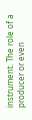instrument. The role of a producer or even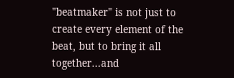"beatmaker" is not just to create every element of the beat, but to bring it all together...and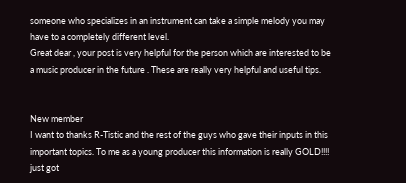someone who specializes in an instrument can take a simple melody you may have to a completely different level.
Great dear , your post is very helpful for the person which are interested to be a music producer in the future . These are really very helpful and useful tips.


New member
I want to thanks R-Tistic and the rest of the guys who gave their inputs in this important topics. To me as a young producer this information is really GOLD!!!! just got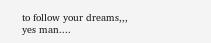to follow your dreams,,, yes man....